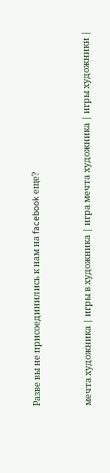Разве вы не присоединились к нам на facebook еще?


мечта художника | игры в художника | игра мечта художника | игры художники |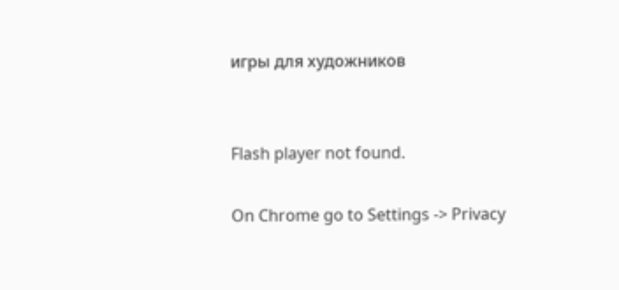игры для художников


Flash player not found.

On Chrome go to Settings -> Privacy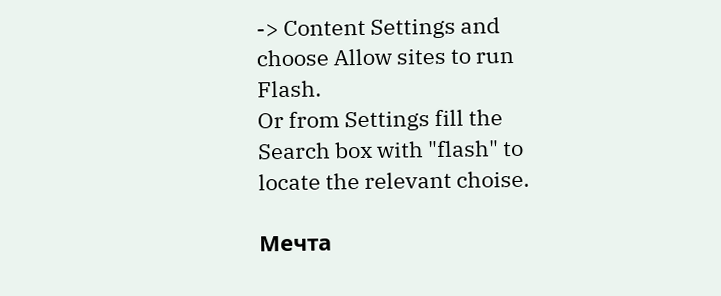-> Content Settings and choose Allow sites to run Flash.
Or from Settings fill the Search box with "flash" to locate the relevant choise.

Мечта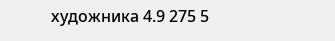художника 4.9 275 5